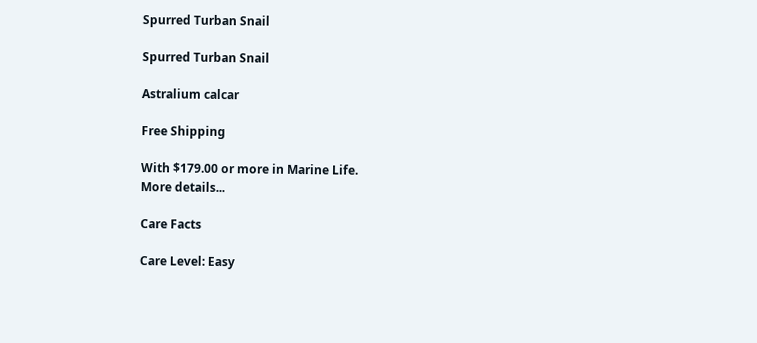Spurred Turban Snail

Spurred Turban Snail

Astralium calcar

Free Shipping

With $179.00 or more in Marine Life.
More details...

Care Facts

Care Level: Easy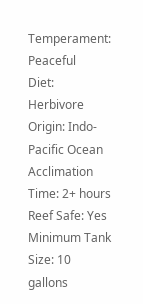Temperament: Peaceful
Diet: Herbivore
Origin: Indo-Pacific Ocean
Acclimation Time: 2+ hours
Reef Safe: Yes
Minimum Tank Size: 10 gallons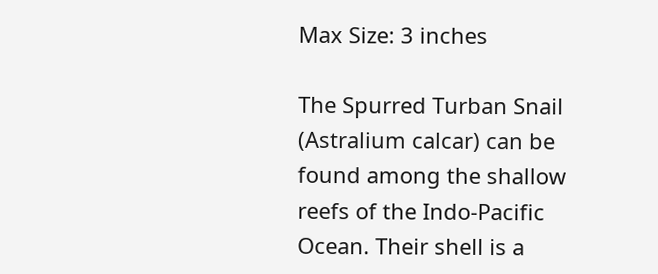Max Size: 3 inches

The Spurred Turban Snail (Astralium calcar) can be found among the shallow reefs of the Indo-Pacific Ocean. Their shell is a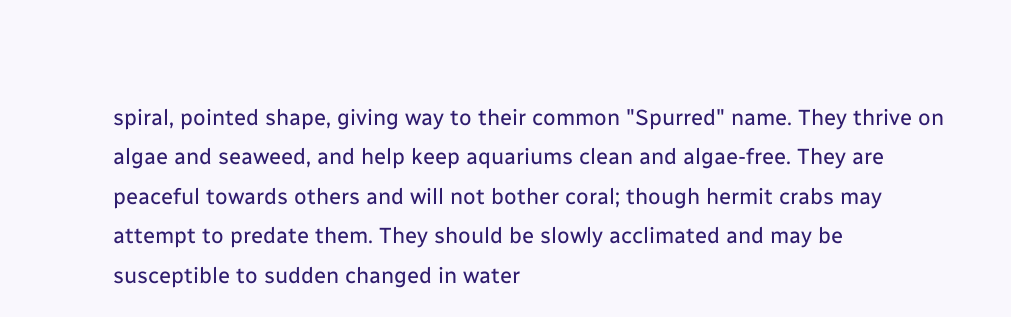spiral, pointed shape, giving way to their common "Spurred" name. They thrive on algae and seaweed, and help keep aquariums clean and algae-free. They are peaceful towards others and will not bother coral; though hermit crabs may attempt to predate them. They should be slowly acclimated and may be susceptible to sudden changed in water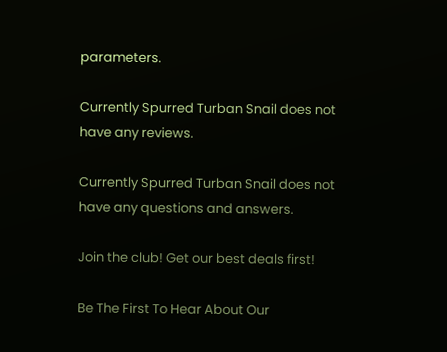parameters.

Currently Spurred Turban Snail does not have any reviews.

Currently Spurred Turban Snail does not have any questions and answers.

Join the club! Get our best deals first!

Be The First To Hear About Our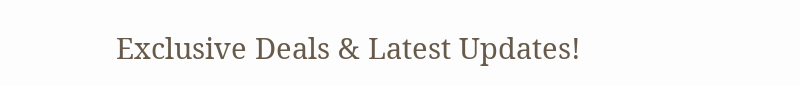Exclusive Deals & Latest Updates!